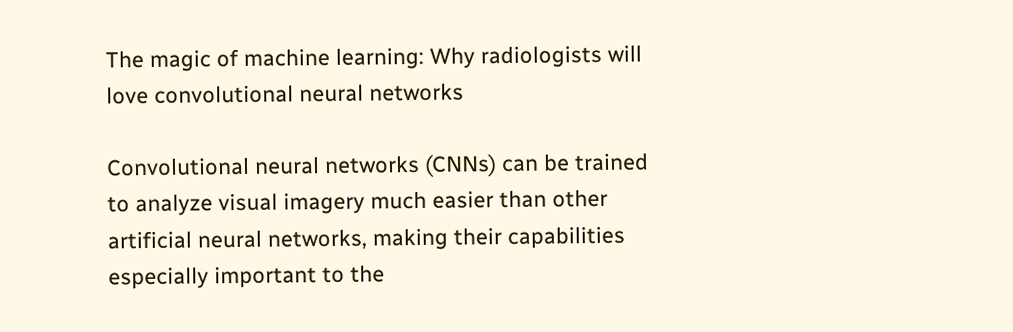The magic of machine learning: Why radiologists will love convolutional neural networks

Convolutional neural networks (CNNs) can be trained to analyze visual imagery much easier than other artificial neural networks, making their capabilities especially important to the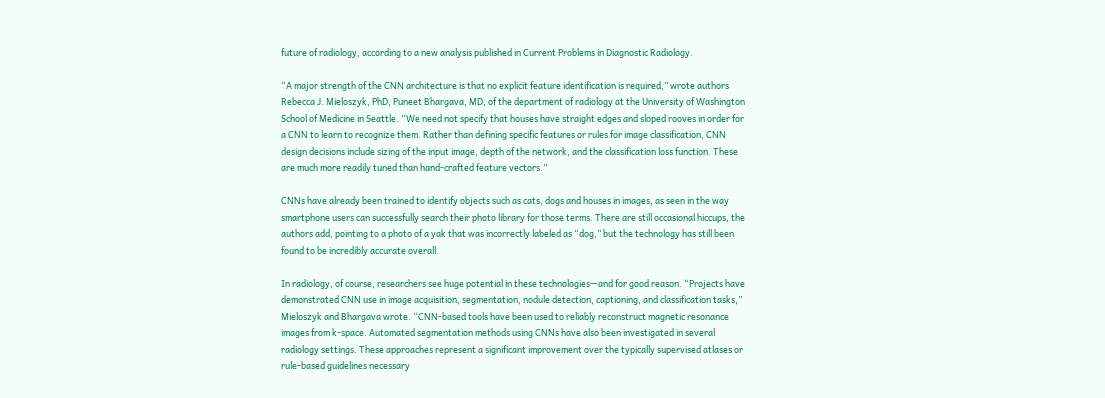future of radiology, according to a new analysis published in Current Problems in Diagnostic Radiology.

“A major strength of the CNN architecture is that no explicit feature identification is required,” wrote authors Rebecca J. Mieloszyk, PhD, Puneet Bhargava, MD, of the department of radiology at the University of Washington School of Medicine in Seattle. “We need not specify that houses have straight edges and sloped rooves in order for a CNN to learn to recognize them. Rather than defining specific features or rules for image classification, CNN design decisions include sizing of the input image, depth of the network, and the classification loss function. These are much more readily tuned than hand-crafted feature vectors.”

CNNs have already been trained to identify objects such as cats, dogs and houses in images, as seen in the way smartphone users can successfully search their photo library for those terms. There are still occasional hiccups, the authors add, pointing to a photo of a yak that was incorrectly labeled as “dog,” but the technology has still been found to be incredibly accurate overall.

In radiology, of course, researchers see huge potential in these technologies—and for good reason. “Projects have demonstrated CNN use in image acquisition, segmentation, nodule detection, captioning, and classification tasks,” Mieloszyk and Bhargava wrote. “CNN-based tools have been used to reliably reconstruct magnetic resonance images from k-space. Automated segmentation methods using CNNs have also been investigated in several radiology settings. These approaches represent a significant improvement over the typically supervised atlases or rule-based guidelines necessary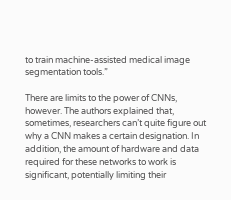to train machine-assisted medical image segmentation tools.”

There are limits to the power of CNNs, however. The authors explained that, sometimes, researchers can’t quite figure out why a CNN makes a certain designation. In addition, the amount of hardware and data required for these networks to work is significant, potentially limiting their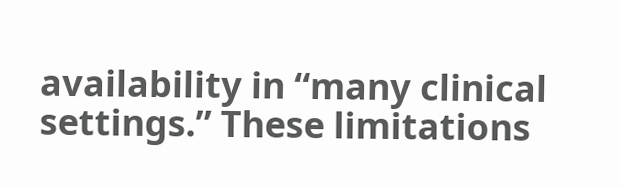availability in “many clinical settings.” These limitations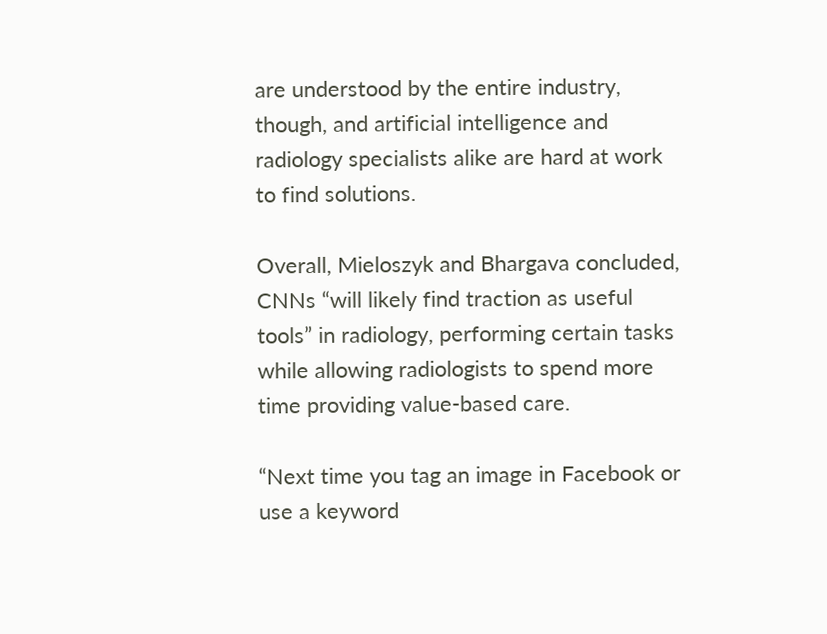are understood by the entire industry, though, and artificial intelligence and radiology specialists alike are hard at work to find solutions.

Overall, Mieloszyk and Bhargava concluded, CNNs “will likely find traction as useful tools” in radiology, performing certain tasks while allowing radiologists to spend more time providing value-based care.

“Next time you tag an image in Facebook or use a keyword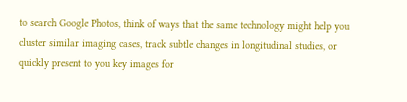to search Google Photos, think of ways that the same technology might help you cluster similar imaging cases, track subtle changes in longitudinal studies, or quickly present to you key images for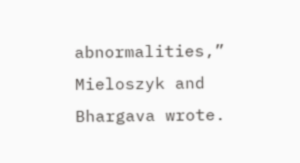abnormalities,” Mieloszyk and Bhargava wrote.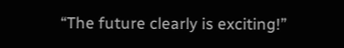“The future clearly is exciting!”